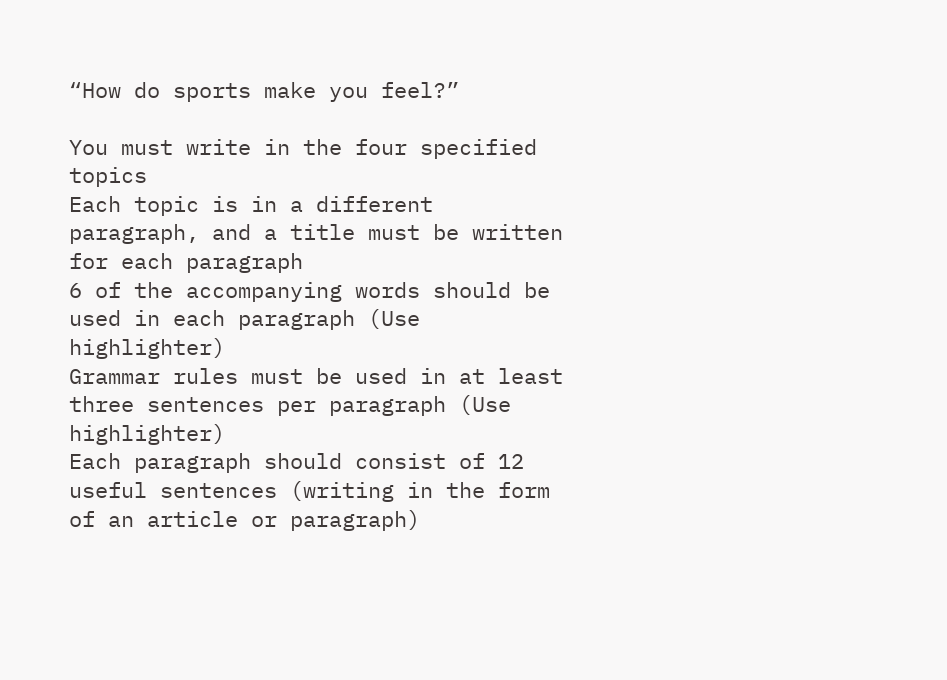“How do sports make you feel?”

You must write in the four specified topics
Each topic is in a different paragraph, and a title must be written for each paragraph
6 of the accompanying words should be used in each paragraph (Use highlighter)
Grammar rules must be used in at least three sentences per paragraph (Use highlighter)
Each paragraph should consist of 12 useful sentences (writing in the form of an article or paragraph)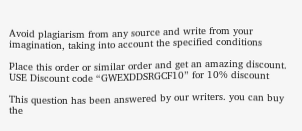Avoid plagiarism from any source and write from your imagination, taking into account the specified conditions

Place this order or similar order and get an amazing discount. USE Discount code “GWEXDDSRGCF10” for 10% discount

This question has been answered by our writers. you can buy the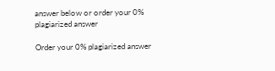answer below or order your 0% plagiarized answer

Order your 0% plagiarized answer